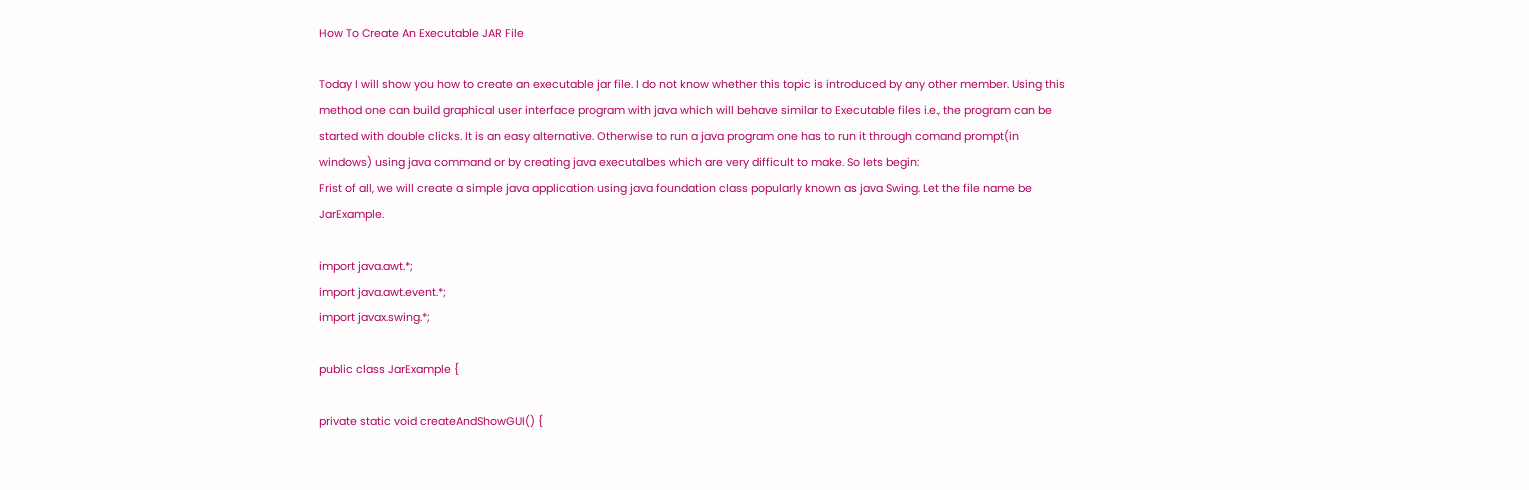How To Create An Executable JAR File

Today I will show you how to create an executable jar file. I do not know whether this topic is introduced by any other member. Using this method one can build graphical user interface program with java which will behave similar to Executable files i.e., the program can be started with double clicks. It is an easy alternative. Otherwise to run a java program one has to run it through comand prompt(in windows) using java command or by creating java executalbes which are very difficult to make. So lets begin:
Frist of all, we will create a simple java application using java foundation class popularly known as java Swing. Let the file name be JarExample.

import java.awt.*;
import java.awt.event.*;
import javax.swing.*;

public class JarExample {

private static void createAndShowGUI() {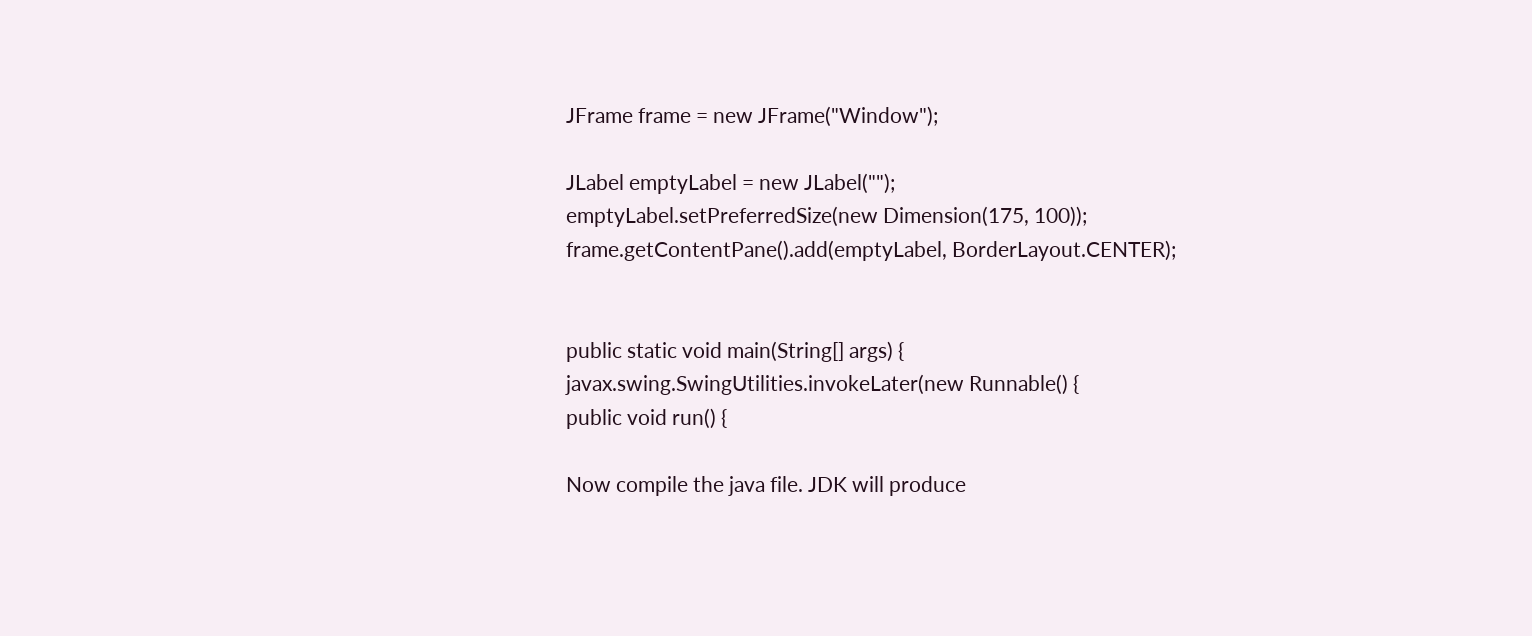JFrame frame = new JFrame("Window");

JLabel emptyLabel = new JLabel("");
emptyLabel.setPreferredSize(new Dimension(175, 100));
frame.getContentPane().add(emptyLabel, BorderLayout.CENTER);


public static void main(String[] args) {
javax.swing.SwingUtilities.invokeLater(new Runnable() {
public void run() {

Now compile the java file. JDK will produce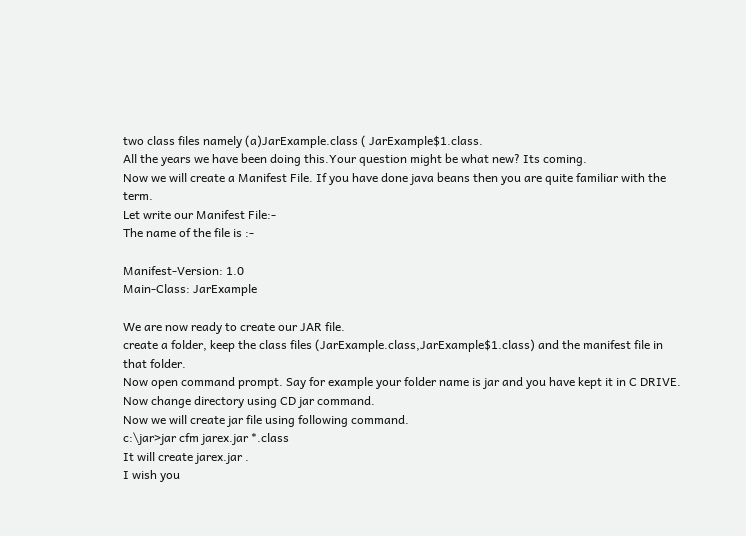two class files namely (a)JarExample.class ( JarExample$1.class.
All the years we have been doing this.Your question might be what new? Its coming.
Now we will create a Manifest File. If you have done java beans then you are quite familiar with the term.
Let write our Manifest File:-
The name of the file is :-

Manifest-Version: 1.0
Main-Class: JarExample

We are now ready to create our JAR file.
create a folder, keep the class files (JarExample.class,JarExample$1.class) and the manifest file in that folder.
Now open command prompt. Say for example your folder name is jar and you have kept it in C DRIVE. Now change directory using CD jar command.
Now we will create jar file using following command.
c:\jar>jar cfm jarex.jar *.class
It will create jarex.jar .
I wish you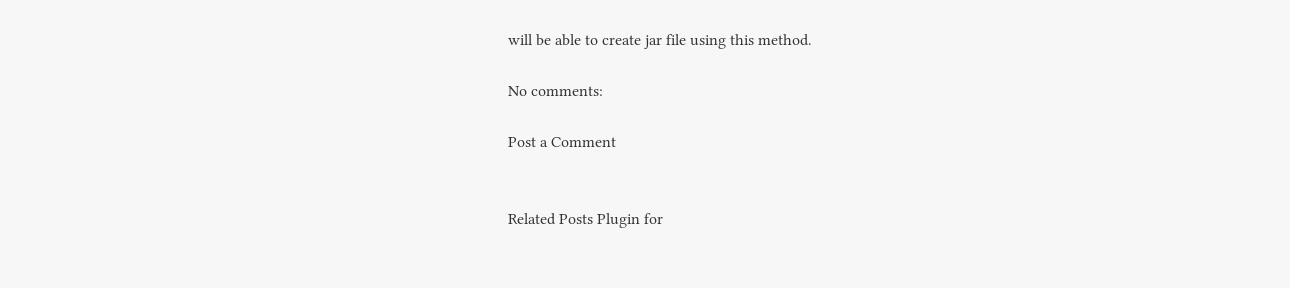will be able to create jar file using this method.

No comments:

Post a Comment


Related Posts Plugin for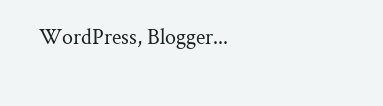WordPress, Blogger...